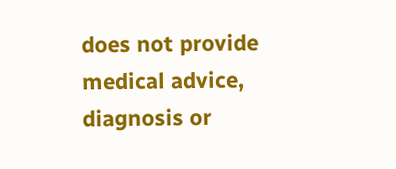does not provide medical advice, diagnosis or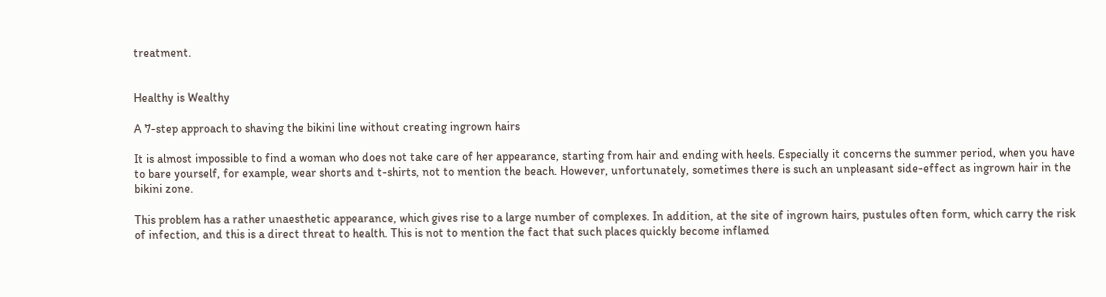treatment.


Healthy is Wealthy

A 7-step approach to shaving the bikini line without creating ingrown hairs

It is almost impossible to find a woman who does not take care of her appearance, starting from hair and ending with heels. Especially it concerns the summer period, when you have to bare yourself, for example, wear shorts and t-shirts, not to mention the beach. However, unfortunately, sometimes there is such an unpleasant side-effect as ingrown hair in the bikini zone.

This problem has a rather unaesthetic appearance, which gives rise to a large number of complexes. In addition, at the site of ingrown hairs, pustules often form, which carry the risk of infection, and this is a direct threat to health. This is not to mention the fact that such places quickly become inflamed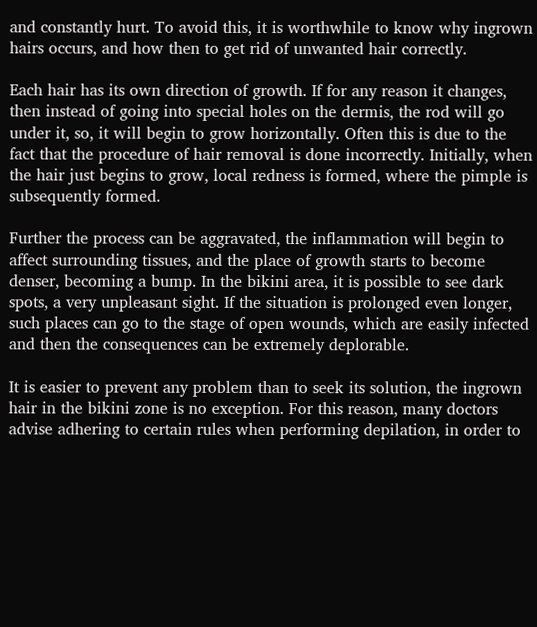and constantly hurt. To avoid this, it is worthwhile to know why ingrown hairs occurs, and how then to get rid of unwanted hair correctly.

Each hair has its own direction of growth. If for any reason it changes, then instead of going into special holes on the dermis, the rod will go under it, so, it will begin to grow horizontally. Often this is due to the fact that the procedure of hair removal is done incorrectly. Initially, when the hair just begins to grow, local redness is formed, where the pimple is subsequently formed.

Further the process can be aggravated, the inflammation will begin to affect surrounding tissues, and the place of growth starts to become denser, becoming a bump. In the bikini area, it is possible to see dark spots, a very unpleasant sight. If the situation is prolonged even longer, such places can go to the stage of open wounds, which are easily infected and then the consequences can be extremely deplorable.

It is easier to prevent any problem than to seek its solution, the ingrown hair in the bikini zone is no exception. For this reason, many doctors advise adhering to certain rules when performing depilation, in order to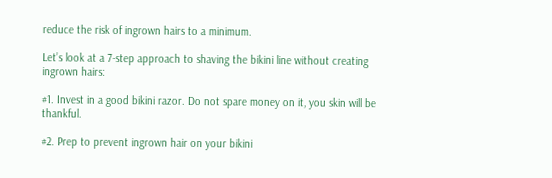reduce the risk of ingrown hairs to a minimum.

Let’s look at a 7-step approach to shaving the bikini line without creating ingrown hairs:

#1. Invest in a good bikini razor. Do not spare money on it, you skin will be thankful.

#2. Prep to prevent ingrown hair on your bikini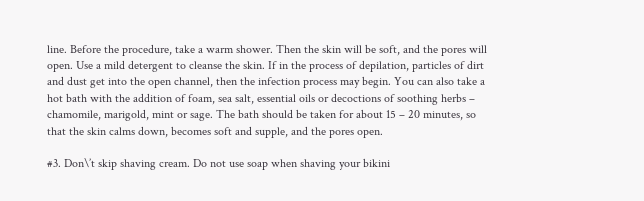line. Before the procedure, take a warm shower. Then the skin will be soft, and the pores will open. Use a mild detergent to cleanse the skin. If in the process of depilation, particles of dirt and dust get into the open channel, then the infection process may begin. You can also take a hot bath with the addition of foam, sea salt, essential oils or decoctions of soothing herbs – chamomile, marigold, mint or sage. The bath should be taken for about 15 – 20 minutes, so that the skin calms down, becomes soft and supple, and the pores open.

#3. Don\’t skip shaving cream. Do not use soap when shaving your bikini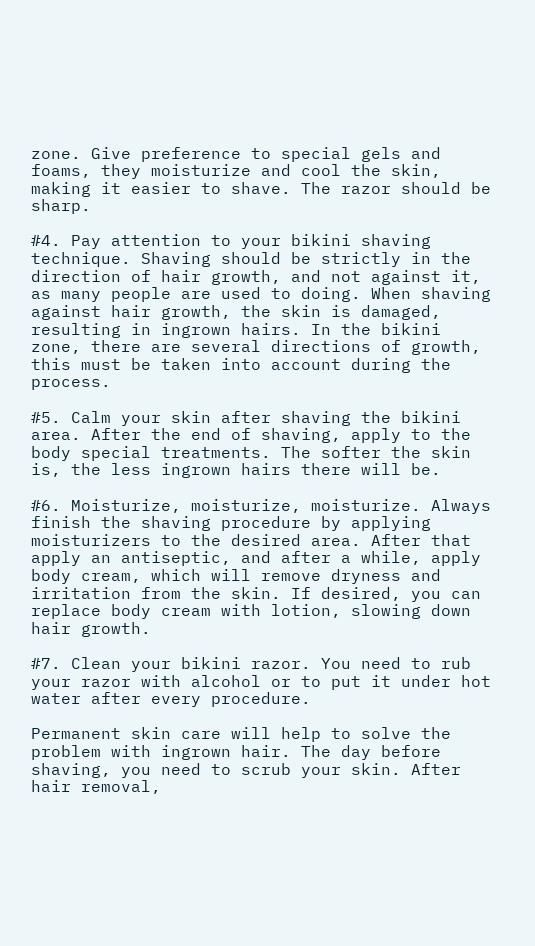zone. Give preference to special gels and foams, they moisturize and cool the skin, making it easier to shave. The razor should be sharp.

#4. Pay attention to your bikini shaving technique. Shaving should be strictly in the direction of hair growth, and not against it, as many people are used to doing. When shaving against hair growth, the skin is damaged, resulting in ingrown hairs. In the bikini zone, there are several directions of growth, this must be taken into account during the process.

#5. Calm your skin after shaving the bikini area. After the end of shaving, apply to the body special treatments. The softer the skin is, the less ingrown hairs there will be.

#6. Moisturize, moisturize, moisturize. Always finish the shaving procedure by applying moisturizers to the desired area. After that apply an antiseptic, and after a while, apply body cream, which will remove dryness and irritation from the skin. If desired, you can replace body cream with lotion, slowing down hair growth.

#7. Clean your bikini razor. You need to rub your razor with alcohol or to put it under hot water after every procedure.

Permanent skin care will help to solve the problem with ingrown hair. The day before shaving, you need to scrub your skin. After hair removal,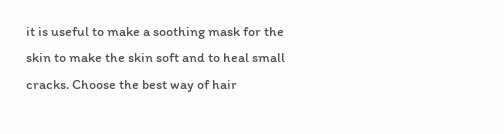it is useful to make a soothing mask for the skin to make the skin soft and to heal small cracks. Choose the best way of hair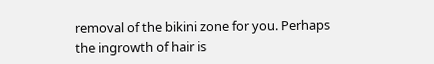removal of the bikini zone for you. Perhaps the ingrowth of hair is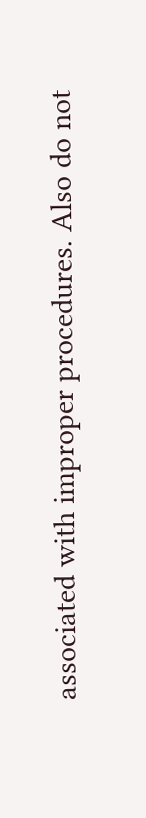associated with improper procedures. Also do not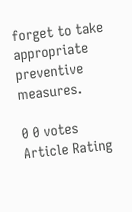forget to take appropriate preventive measures.

0 0 votes
Article Rating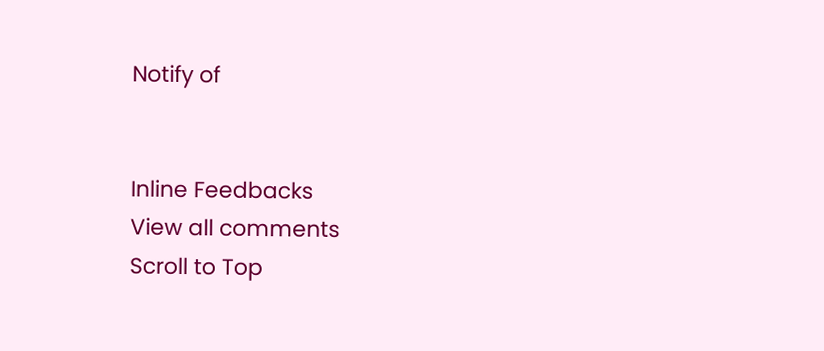Notify of


Inline Feedbacks
View all comments
Scroll to Top